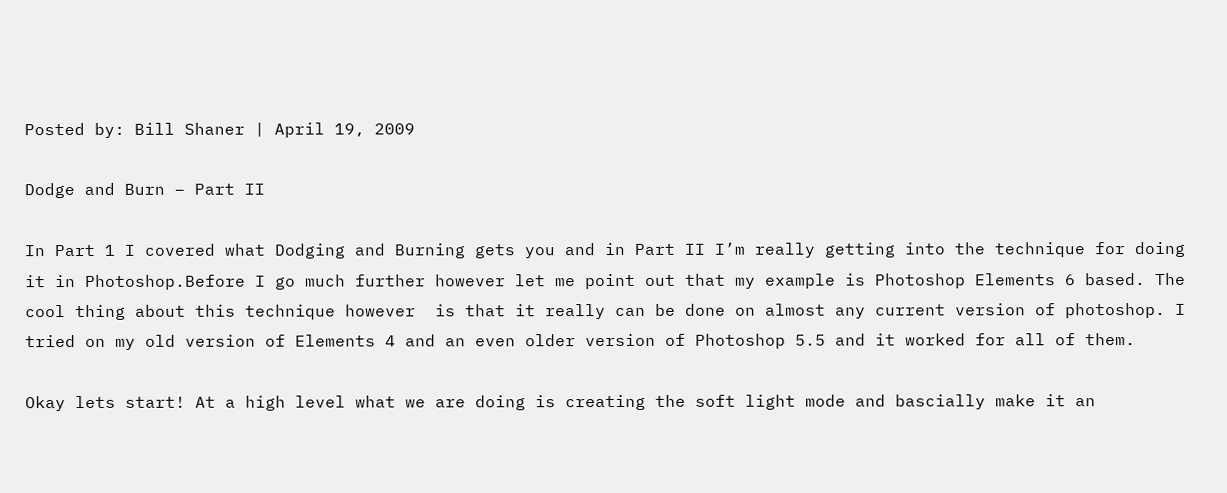Posted by: Bill Shaner | April 19, 2009

Dodge and Burn – Part II

In Part 1 I covered what Dodging and Burning gets you and in Part II I’m really getting into the technique for doing it in Photoshop.Before I go much further however let me point out that my example is Photoshop Elements 6 based. The cool thing about this technique however  is that it really can be done on almost any current version of photoshop. I tried on my old version of Elements 4 and an even older version of Photoshop 5.5 and it worked for all of them.

Okay lets start! At a high level what we are doing is creating the soft light mode and bascially make it an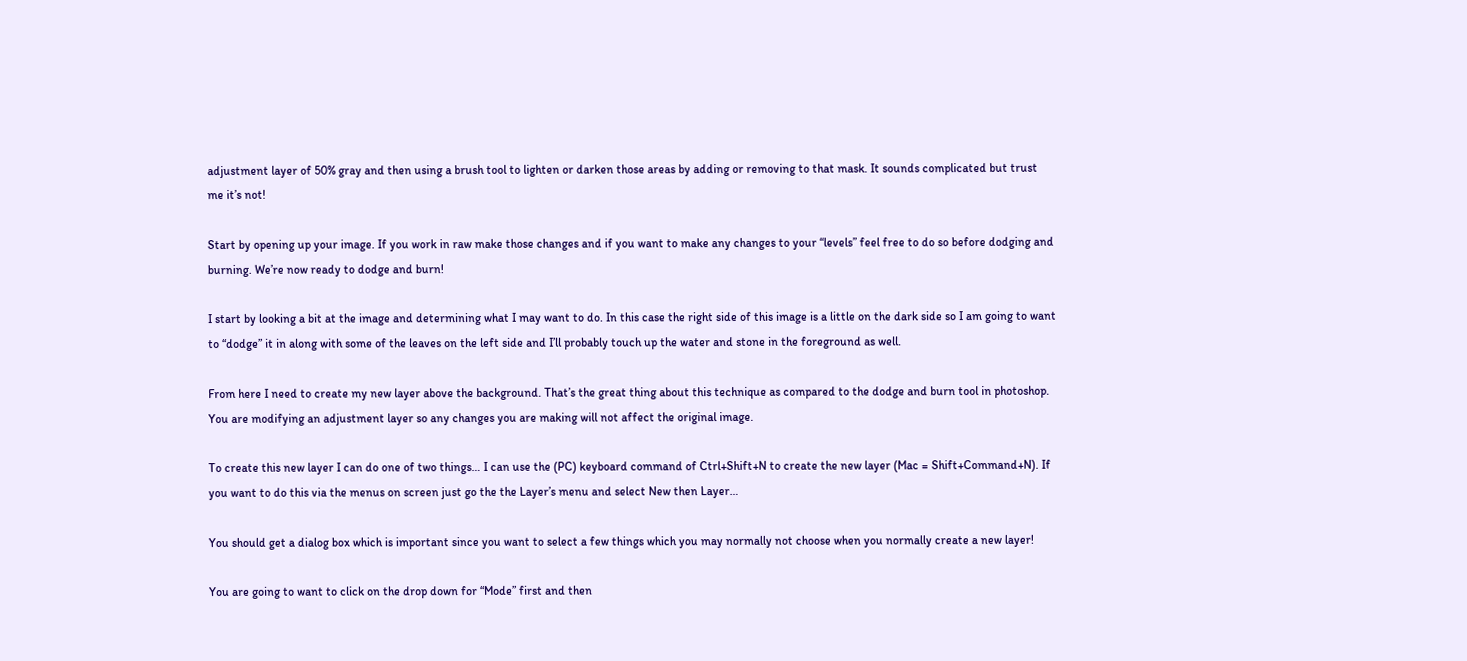adjustment layer of 50% gray and then using a brush tool to lighten or darken those areas by adding or removing to that mask. It sounds complicated but trust me it’s not!

Start by opening up your image. If you work in raw make those changes and if you want to make any changes to your “levels” feel free to do so before dodging and burning. We’re now ready to dodge and burn!

I start by looking a bit at the image and determining what I may want to do. In this case the right side of this image is a little on the dark side so I am going to want to “dodge” it in along with some of the leaves on the left side and I’ll probably touch up the water and stone in the foreground as well.

From here I need to create my new layer above the background. That’s the great thing about this technique as compared to the dodge and burn tool in photoshop. You are modifying an adjustment layer so any changes you are making will not affect the original image.

To create this new layer I can do one of two things… I can use the (PC) keyboard command of Ctrl+Shift+N to create the new layer (Mac = Shift+Command+N). If you want to do this via the menus on screen just go the the Layer’s menu and select New then Layer…

You should get a dialog box which is important since you want to select a few things which you may normally not choose when you normally create a new layer!

You are going to want to click on the drop down for “Mode” first and then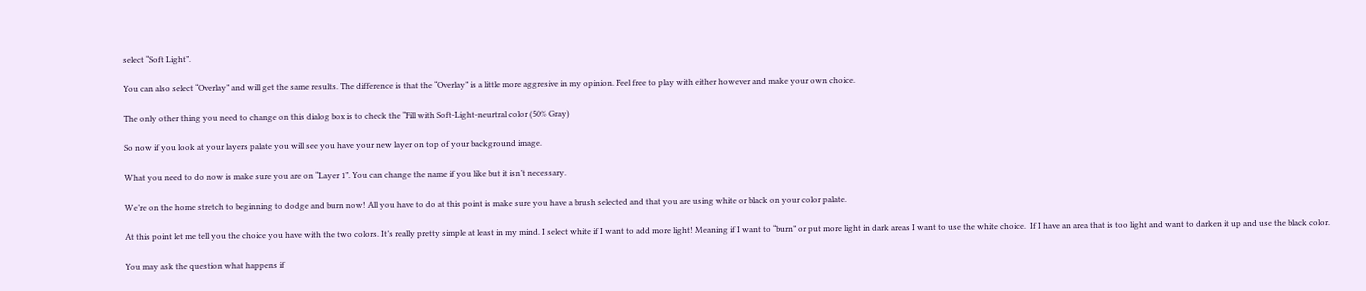select “Soft Light”.

You can also select “Overlay” and will get the same results. The difference is that the “Overlay” is a little more aggresive in my opinion. Feel free to play with either however and make your own choice.

The only other thing you need to change on this dialog box is to check the “Fill with Soft-Light-neurtral color (50% Gray)

So now if you look at your layers palate you will see you have your new layer on top of your background image.

What you need to do now is make sure you are on “Layer 1”. You can change the name if you like but it isn’t necessary.

We’re on the home stretch to beginning to dodge and burn now! All you have to do at this point is make sure you have a brush selected and that you are using white or black on your color palate.

At this point let me tell you the choice you have with the two colors. It’s really pretty simple at least in my mind. I select white if I want to add more light! Meaning if I want to “burn” or put more light in dark areas I want to use the white choice.  If I have an area that is too light and want to darken it up and use the black color.

You may ask the question what happens if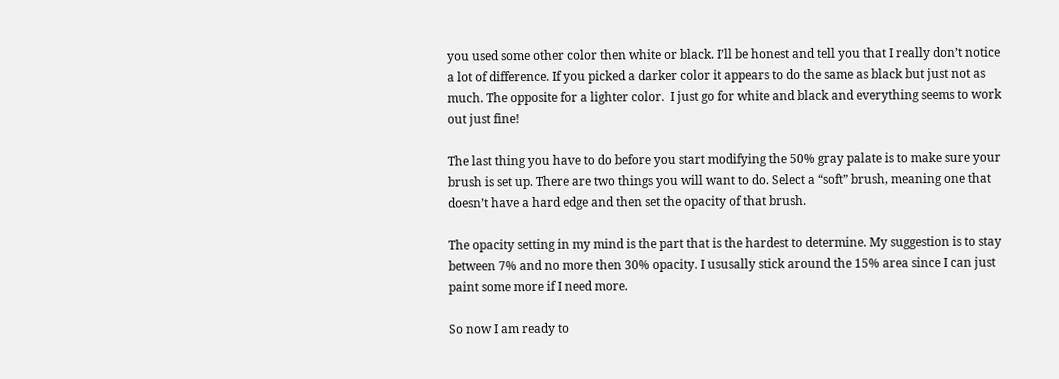you used some other color then white or black. I’ll be honest and tell you that I really don’t notice a lot of difference. If you picked a darker color it appears to do the same as black but just not as much. The opposite for a lighter color.  I just go for white and black and everything seems to work out just fine!

The last thing you have to do before you start modifying the 50% gray palate is to make sure your brush is set up. There are two things you will want to do. Select a “soft” brush, meaning one that doesn’t have a hard edge and then set the opacity of that brush.

The opacity setting in my mind is the part that is the hardest to determine. My suggestion is to stay between 7% and no more then 30% opacity. I ususally stick around the 15% area since I can just paint some more if I need more.

So now I am ready to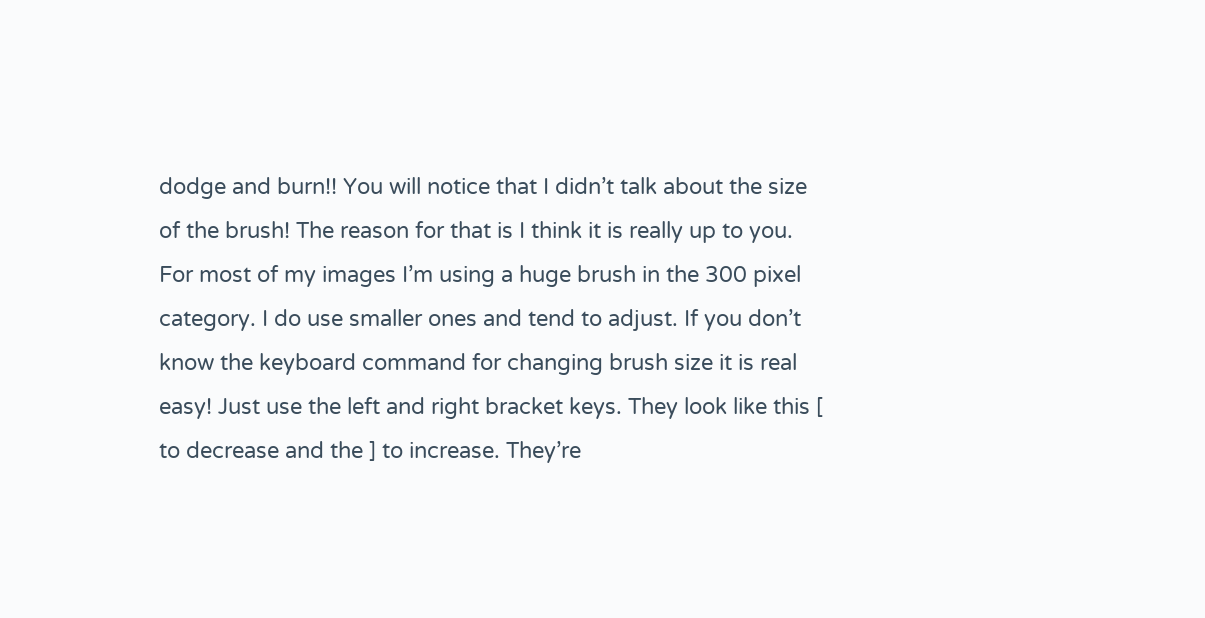dodge and burn!! You will notice that I didn’t talk about the size of the brush! The reason for that is I think it is really up to you. For most of my images I’m using a huge brush in the 300 pixel category. I do use smaller ones and tend to adjust. If you don’t know the keyboard command for changing brush size it is real easy! Just use the left and right bracket keys. They look like this [ to decrease and the ] to increase. They’re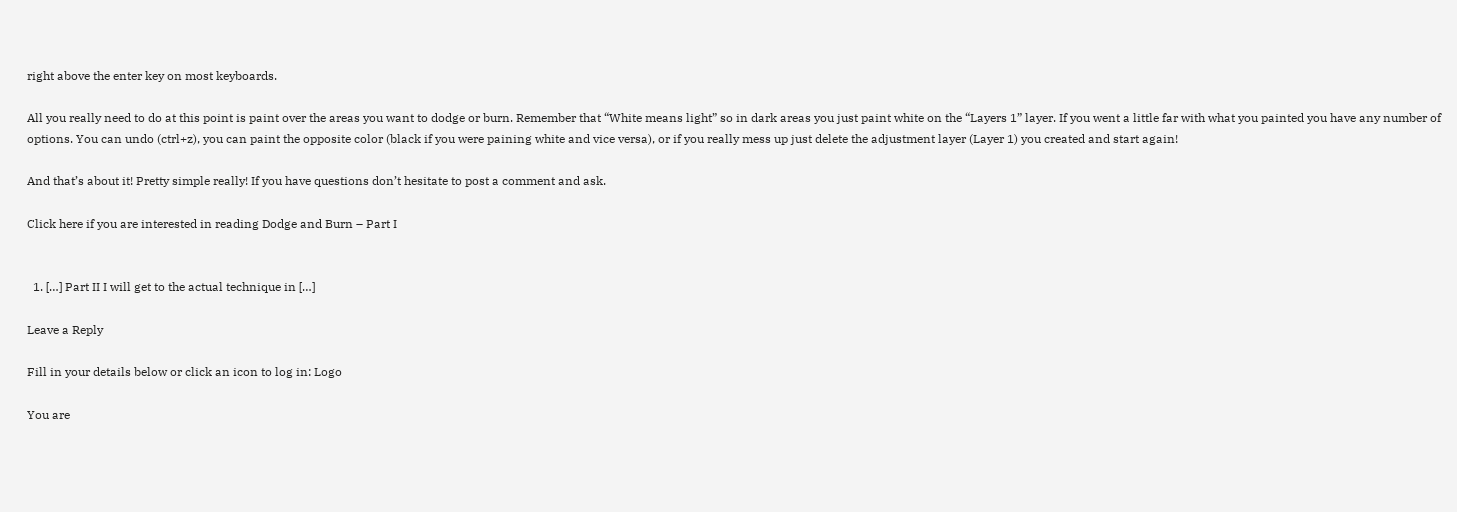right above the enter key on most keyboards.

All you really need to do at this point is paint over the areas you want to dodge or burn. Remember that “White means light” so in dark areas you just paint white on the “Layers 1” layer. If you went a little far with what you painted you have any number of options. You can undo (ctrl+z), you can paint the opposite color (black if you were paining white and vice versa), or if you really mess up just delete the adjustment layer (Layer 1) you created and start again!

And that’s about it! Pretty simple really! If you have questions don’t hesitate to post a comment and ask.

Click here if you are interested in reading Dodge and Burn – Part I


  1. […] Part II I will get to the actual technique in […]

Leave a Reply

Fill in your details below or click an icon to log in: Logo

You are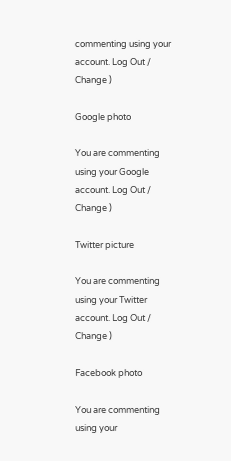commenting using your account. Log Out /  Change )

Google photo

You are commenting using your Google account. Log Out /  Change )

Twitter picture

You are commenting using your Twitter account. Log Out /  Change )

Facebook photo

You are commenting using your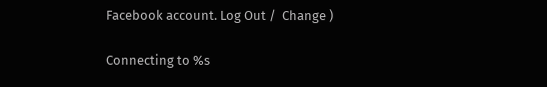Facebook account. Log Out /  Change )

Connecting to %s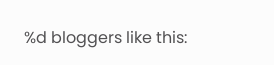%d bloggers like this: